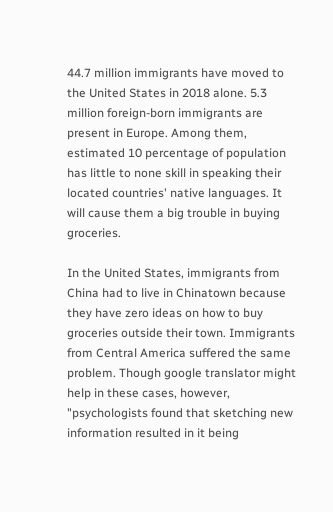44.7 million immigrants have moved to the United States in 2018 alone. 5.3 million foreign-born immigrants are present in Europe. Among them, estimated 10 percentage of population has little to none skill in speaking their located countries' native languages. It will cause them a big trouble in buying groceries.

In the United States, immigrants from China had to live in Chinatown because they have zero ideas on how to buy groceries outside their town. Immigrants from Central America suffered the same problem. Though google translator might help in these cases, however, "psychologists found that sketching new information resulted in it being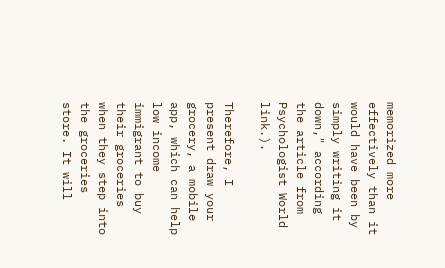memorized more effectively than it would have been by simply writing it down," according the article from Psychologist World link.).

Therefore, I present draw your grocery, a mobile app, which can help low income immigrant to buy their groceries when they step into the groceries store. It will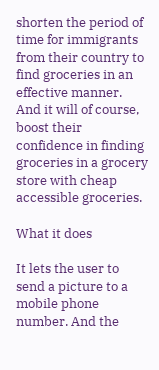shorten the period of time for immigrants from their country to find groceries in an effective manner. And it will of course, boost their confidence in finding groceries in a grocery store with cheap accessible groceries.

What it does

It lets the user to send a picture to a mobile phone number. And the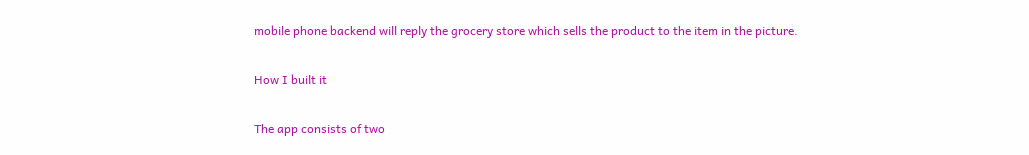mobile phone backend will reply the grocery store which sells the product to the item in the picture.

How I built it

The app consists of two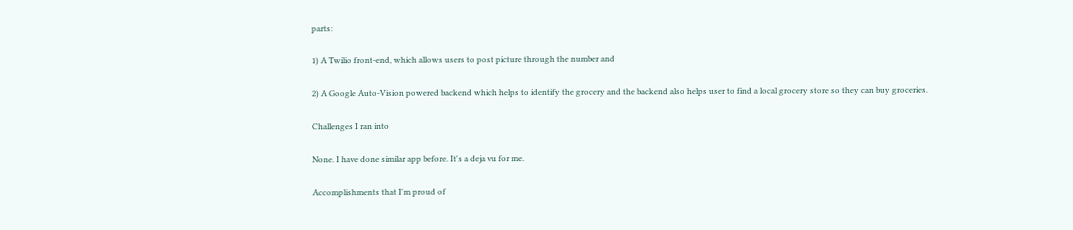parts:

1) A Twilio front-end, which allows users to post picture through the number and

2) A Google Auto-Vision powered backend which helps to identify the grocery and the backend also helps user to find a local grocery store so they can buy groceries.

Challenges I ran into

None. I have done similar app before. It's a deja vu for me.

Accomplishments that I'm proud of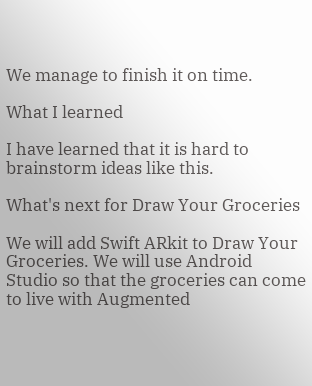We manage to finish it on time.

What I learned

I have learned that it is hard to brainstorm ideas like this.

What's next for Draw Your Groceries

We will add Swift ARkit to Draw Your Groceries. We will use Android Studio so that the groceries can come to live with Augmented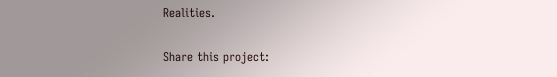Realities.

Share this project: